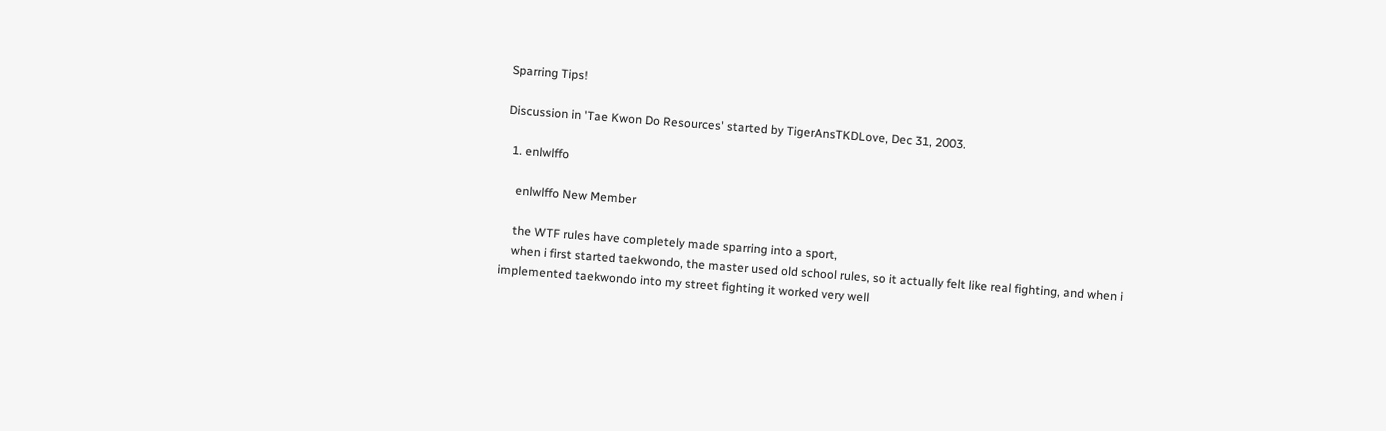Sparring Tips!

Discussion in 'Tae Kwon Do Resources' started by TigerAnsTKDLove, Dec 31, 2003.

  1. enlwlffo

    enlwlffo New Member

    the WTF rules have completely made sparring into a sport,
    when i first started taekwondo, the master used old school rules, so it actually felt like real fighting, and when i implemented taekwondo into my street fighting it worked very well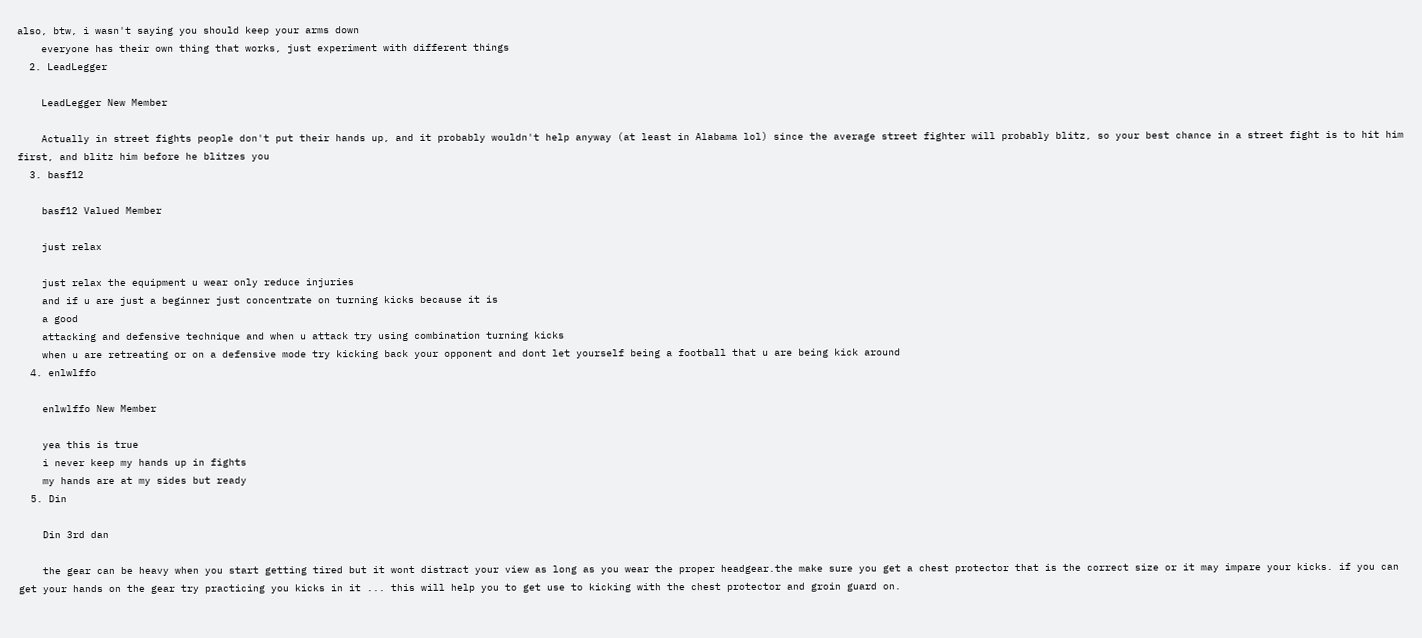also, btw, i wasn't saying you should keep your arms down
    everyone has their own thing that works, just experiment with different things
  2. LeadLegger

    LeadLegger New Member

    Actually in street fights people don't put their hands up, and it probably wouldn't help anyway (at least in Alabama lol) since the average street fighter will probably blitz, so your best chance in a street fight is to hit him first, and blitz him before he blitzes you
  3. basf12

    basf12 Valued Member

    just relax

    just relax the equipment u wear only reduce injuries
    and if u are just a beginner just concentrate on turning kicks because it is
    a good
    attacking and defensive technique and when u attack try using combination turning kicks
    when u are retreating or on a defensive mode try kicking back your opponent and dont let yourself being a football that u are being kick around
  4. enlwlffo

    enlwlffo New Member

    yea this is true
    i never keep my hands up in fights
    my hands are at my sides but ready
  5. Din

    Din 3rd dan

    the gear can be heavy when you start getting tired but it wont distract your view as long as you wear the proper headgear.the make sure you get a chest protector that is the correct size or it may impare your kicks. if you can get your hands on the gear try practicing you kicks in it ... this will help you to get use to kicking with the chest protector and groin guard on.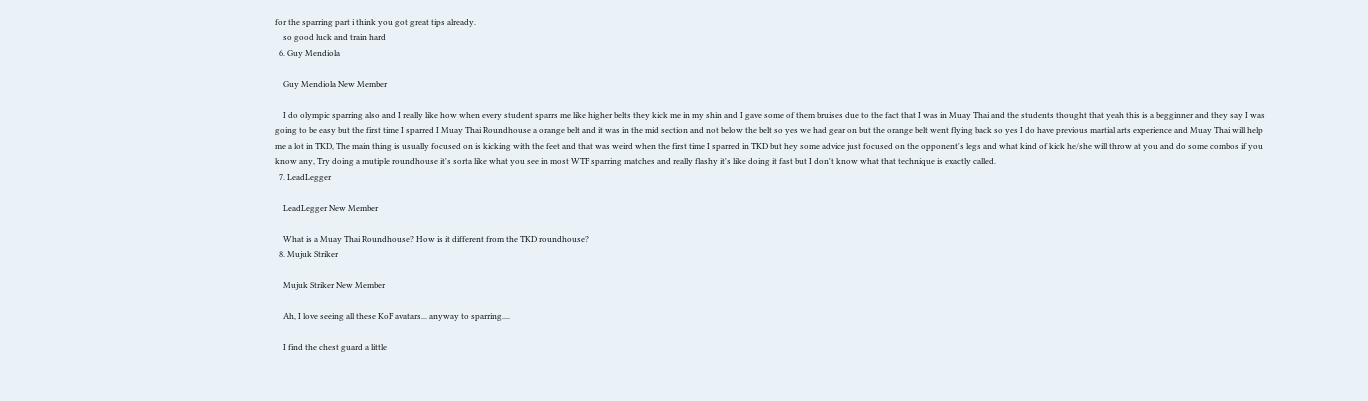for the sparring part i think you got great tips already.
    so good luck and train hard
  6. Guy Mendiola

    Guy Mendiola New Member

    I do olympic sparring also and I really like how when every student sparrs me like higher belts they kick me in my shin and I gave some of them bruises due to the fact that I was in Muay Thai and the students thought that yeah this is a begginner and they say I was going to be easy but the first time I sparred I Muay Thai Roundhouse a orange belt and it was in the mid section and not below the belt so yes we had gear on but the orange belt went flying back so yes I do have previous martial arts experience and Muay Thai will help me a lot in TKD, The main thing is usually focused on is kicking with the feet and that was weird when the first time I sparred in TKD but hey some advice just focused on the opponent's legs and what kind of kick he/she will throw at you and do some combos if you know any, Try doing a mutiple roundhouse it's sorta like what you see in most WTF sparring matches and really flashy it's like doing it fast but I don't know what that technique is exactly called.
  7. LeadLegger

    LeadLegger New Member

    What is a Muay Thai Roundhouse? How is it different from the TKD roundhouse?
  8. Mujuk Striker

    Mujuk Striker New Member

    Ah, I love seeing all these KoF avatars... anyway to sparring....

    I find the chest guard a little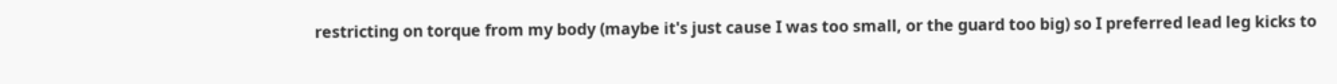restricting on torque from my body (maybe it's just cause I was too small, or the guard too big) so I preferred lead leg kicks to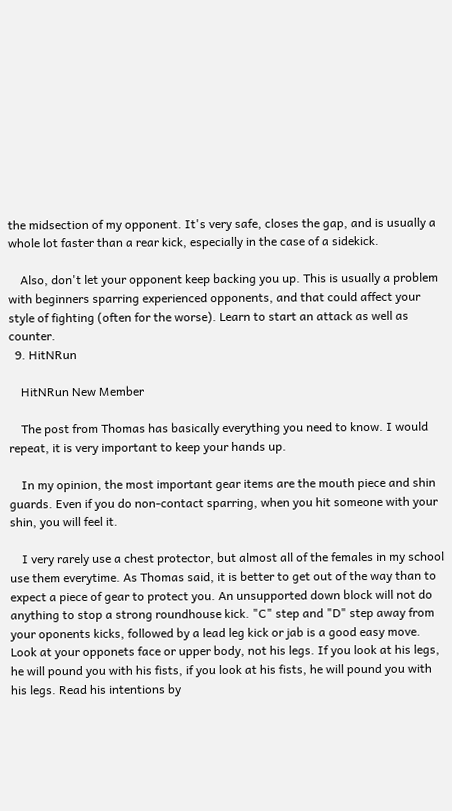the midsection of my opponent. It's very safe, closes the gap, and is usually a whole lot faster than a rear kick, especially in the case of a sidekick.

    Also, don't let your opponent keep backing you up. This is usually a problem with beginners sparring experienced opponents, and that could affect your style of fighting (often for the worse). Learn to start an attack as well as counter.
  9. HitNRun

    HitNRun New Member

    The post from Thomas has basically everything you need to know. I would repeat, it is very important to keep your hands up.

    In my opinion, the most important gear items are the mouth piece and shin guards. Even if you do non-contact sparring, when you hit someone with your shin, you will feel it.

    I very rarely use a chest protector, but almost all of the females in my school use them everytime. As Thomas said, it is better to get out of the way than to expect a piece of gear to protect you. An unsupported down block will not do anything to stop a strong roundhouse kick. "C" step and "D" step away from your oponents kicks, followed by a lead leg kick or jab is a good easy move. Look at your opponets face or upper body, not his legs. If you look at his legs, he will pound you with his fists, if you look at his fists, he will pound you with his legs. Read his intentions by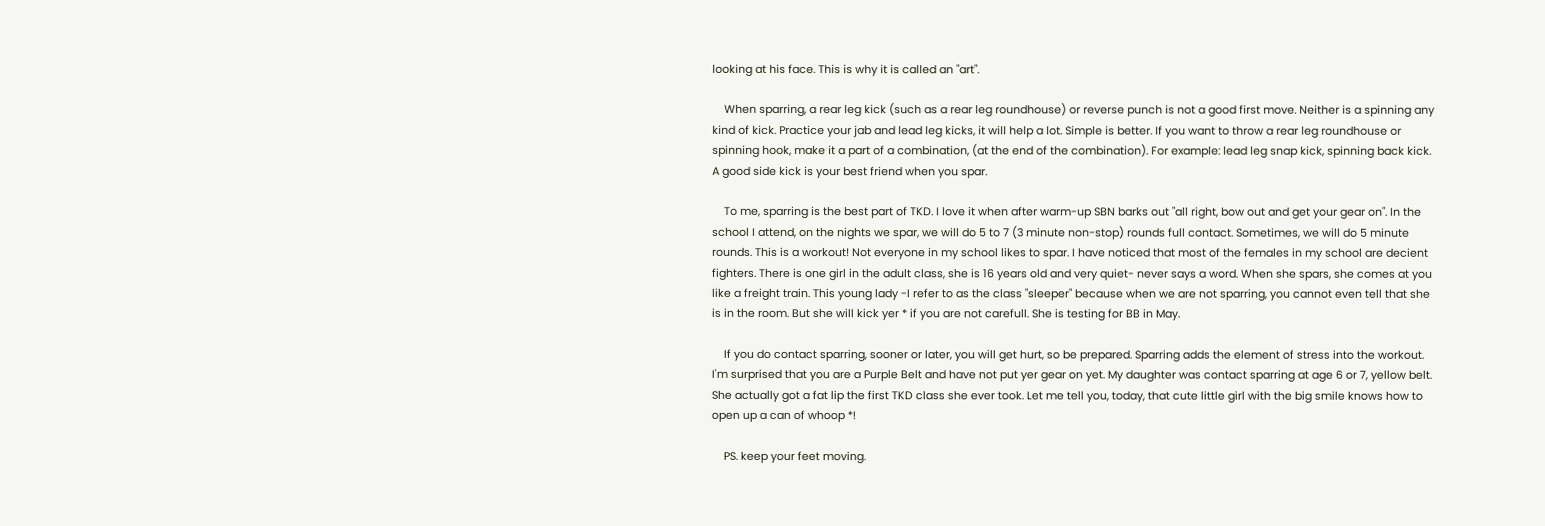looking at his face. This is why it is called an "art".

    When sparring, a rear leg kick (such as a rear leg roundhouse) or reverse punch is not a good first move. Neither is a spinning any kind of kick. Practice your jab and lead leg kicks, it will help a lot. Simple is better. If you want to throw a rear leg roundhouse or spinning hook, make it a part of a combination, (at the end of the combination). For example: lead leg snap kick, spinning back kick. A good side kick is your best friend when you spar.

    To me, sparring is the best part of TKD. I love it when after warm-up SBN barks out "all right, bow out and get your gear on". In the school I attend, on the nights we spar, we will do 5 to 7 (3 minute non-stop) rounds full contact. Sometimes, we will do 5 minute rounds. This is a workout! Not everyone in my school likes to spar. I have noticed that most of the females in my school are decient fighters. There is one girl in the adult class, she is 16 years old and very quiet- never says a word. When she spars, she comes at you like a freight train. This young lady -I refer to as the class "sleeper" because when we are not sparring, you cannot even tell that she is in the room. But she will kick yer * if you are not carefull. She is testing for BB in May.

    If you do contact sparring, sooner or later, you will get hurt, so be prepared. Sparring adds the element of stress into the workout. I'm surprised that you are a Purple Belt and have not put yer gear on yet. My daughter was contact sparring at age 6 or 7, yellow belt. She actually got a fat lip the first TKD class she ever took. Let me tell you, today, that cute little girl with the big smile knows how to open up a can of whoop *!

    PS. keep your feet moving.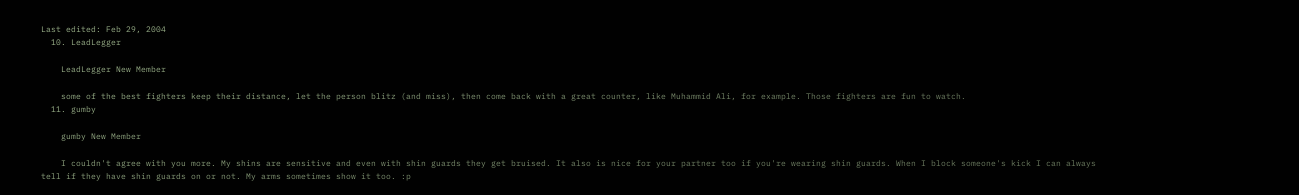Last edited: Feb 29, 2004
  10. LeadLegger

    LeadLegger New Member

    some of the best fighters keep their distance, let the person blitz (and miss), then come back with a great counter, like Muhammid Ali, for example. Those fighters are fun to watch.
  11. gumby

    gumby New Member

    I couldn't agree with you more. My shins are sensitive and even with shin guards they get bruised. It also is nice for your partner too if you're wearing shin guards. When I block someone's kick I can always tell if they have shin guards on or not. My arms sometimes show it too. :p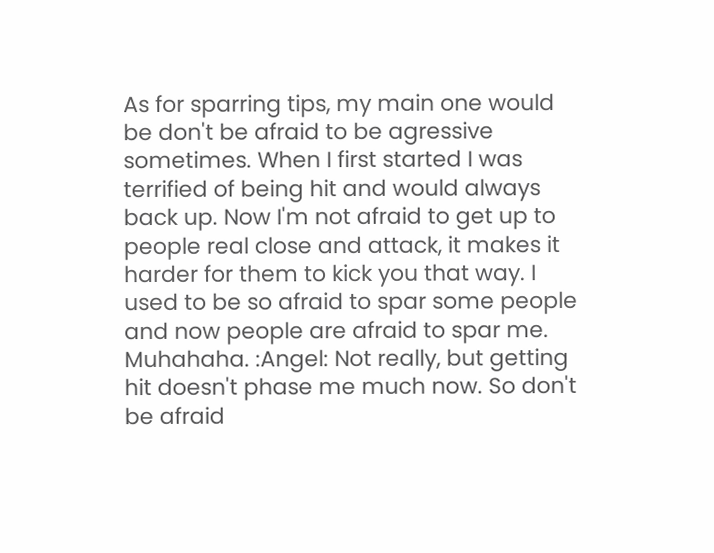As for sparring tips, my main one would be don't be afraid to be agressive sometimes. When I first started I was terrified of being hit and would always back up. Now I'm not afraid to get up to people real close and attack, it makes it harder for them to kick you that way. I used to be so afraid to spar some people and now people are afraid to spar me. Muhahaha. :Angel: Not really, but getting hit doesn't phase me much now. So don't be afraid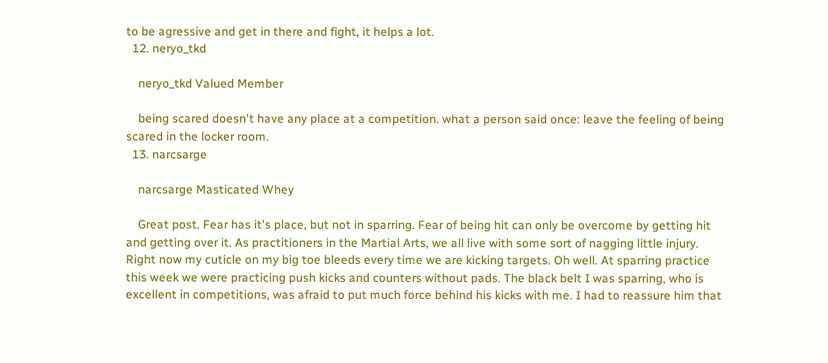to be agressive and get in there and fight, it helps a lot.
  12. neryo_tkd

    neryo_tkd Valued Member

    being scared doesn't have any place at a competition. what a person said once: leave the feeling of being scared in the locker room.
  13. narcsarge

    narcsarge Masticated Whey

    Great post. Fear has it's place, but not in sparring. Fear of being hit can only be overcome by getting hit and getting over it. As practitioners in the Martial Arts, we all live with some sort of nagging little injury. Right now my cuticle on my big toe bleeds every time we are kicking targets. Oh well. At sparring practice this week we were practicing push kicks and counters without pads. The black belt I was sparring, who is excellent in competitions, was afraid to put much force behind his kicks with me. I had to reassure him that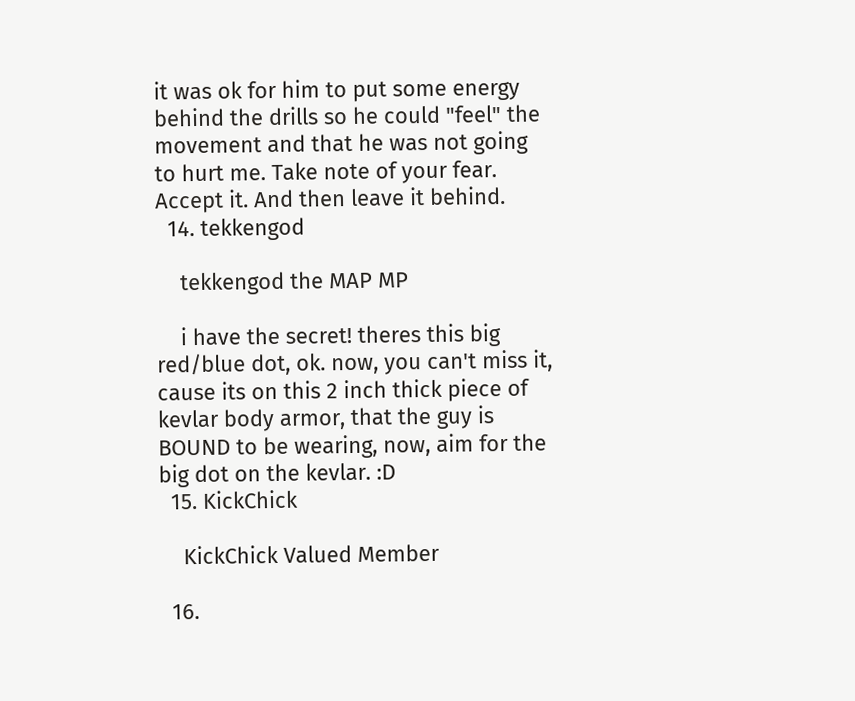it was ok for him to put some energy behind the drills so he could "feel" the movement and that he was not going to hurt me. Take note of your fear. Accept it. And then leave it behind.
  14. tekkengod

    tekkengod the MAP MP

    i have the secret! theres this big red/blue dot, ok. now, you can't miss it, cause its on this 2 inch thick piece of kevlar body armor, that the guy is BOUND to be wearing, now, aim for the big dot on the kevlar. :D
  15. KickChick

    KickChick Valued Member

  16.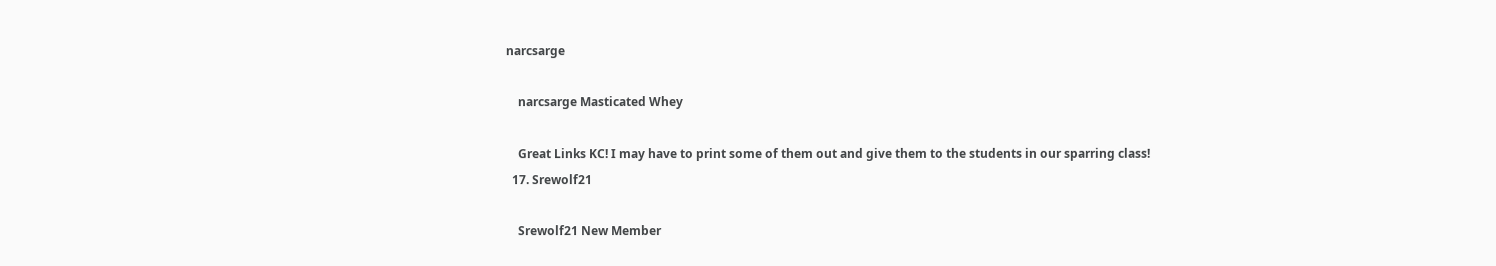narcsarge

    narcsarge Masticated Whey

    Great Links KC! I may have to print some of them out and give them to the students in our sparring class!
  17. Srewolf21

    Srewolf21 New Member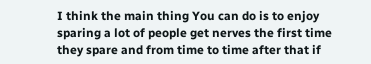I think the main thing You can do is to enjoy sparing a lot of people get nerves the first time they spare and from time to time after that if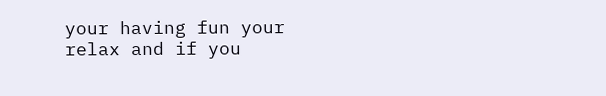your having fun your relax and if you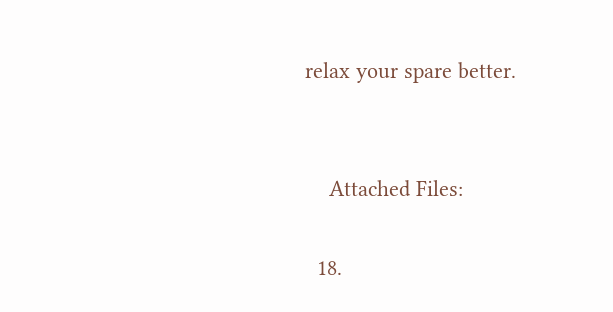relax your spare better.


    Attached Files:

  18.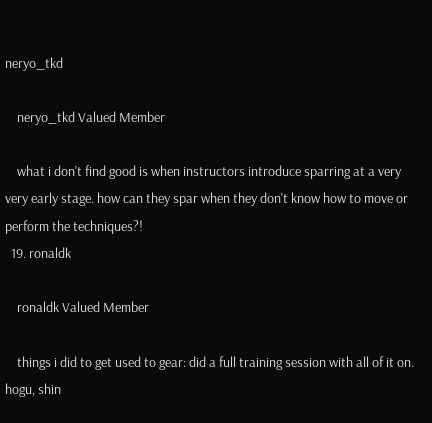neryo_tkd

    neryo_tkd Valued Member

    what i don't find good is when instructors introduce sparring at a very very early stage. how can they spar when they don't know how to move or perform the techniques?!
  19. ronaldk

    ronaldk Valued Member

    things i did to get used to gear: did a full training session with all of it on. hogu, shin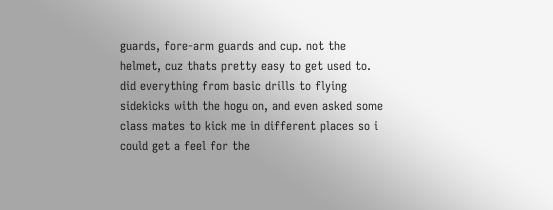guards, fore-arm guards and cup. not the helmet, cuz thats pretty easy to get used to. did everything from basic drills to flying sidekicks with the hogu on, and even asked some class mates to kick me in different places so i could get a feel for the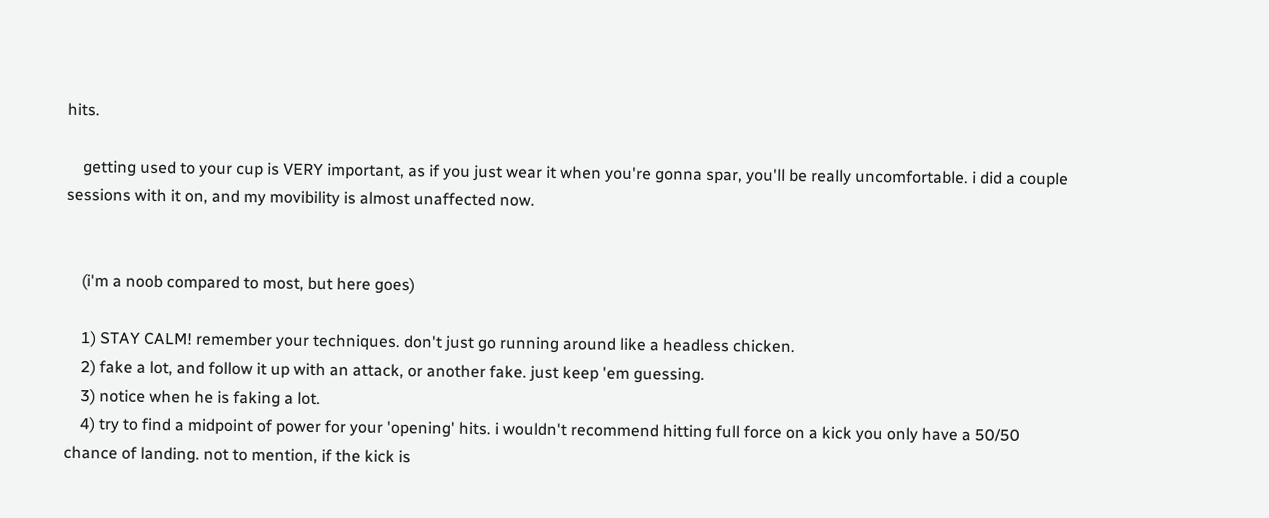hits.

    getting used to your cup is VERY important, as if you just wear it when you're gonna spar, you'll be really uncomfortable. i did a couple sessions with it on, and my movibility is almost unaffected now.


    (i'm a noob compared to most, but here goes)

    1) STAY CALM! remember your techniques. don't just go running around like a headless chicken.
    2) fake a lot, and follow it up with an attack, or another fake. just keep 'em guessing.
    3) notice when he is faking a lot.
    4) try to find a midpoint of power for your 'opening' hits. i wouldn't recommend hitting full force on a kick you only have a 50/50 chance of landing. not to mention, if the kick is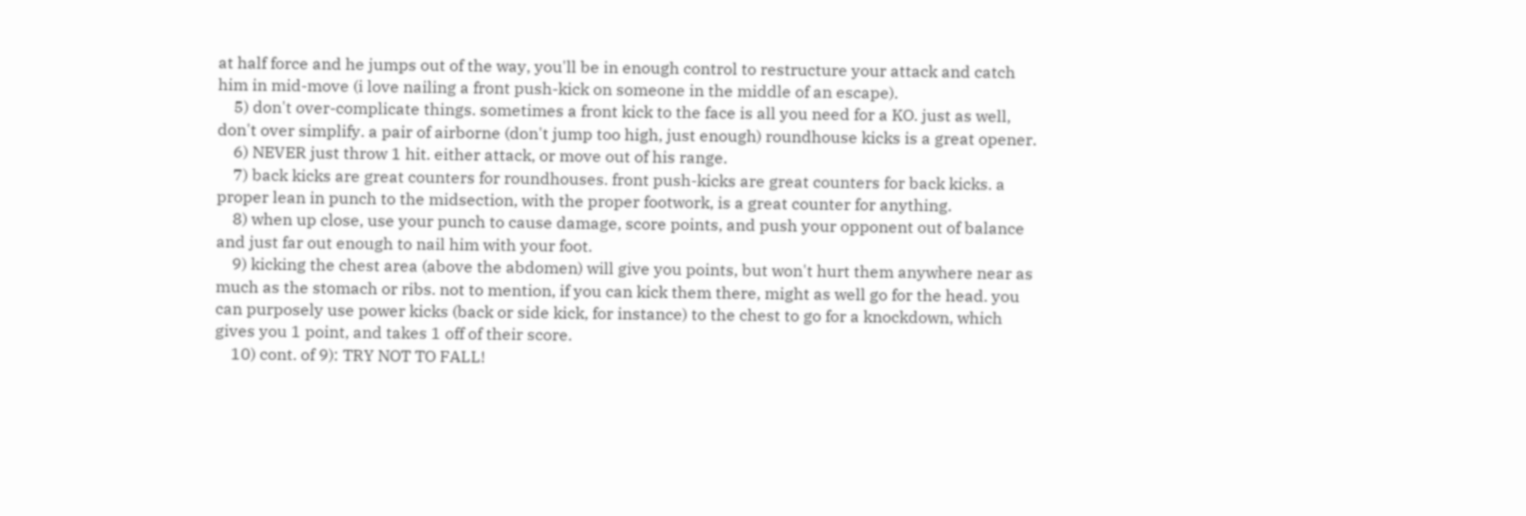at half force and he jumps out of the way, you'll be in enough control to restructure your attack and catch him in mid-move (i love nailing a front push-kick on someone in the middle of an escape).
    5) don't over-complicate things. sometimes a front kick to the face is all you need for a KO. just as well, don't over simplify. a pair of airborne (don't jump too high, just enough) roundhouse kicks is a great opener.
    6) NEVER just throw 1 hit. either attack, or move out of his range.
    7) back kicks are great counters for roundhouses. front push-kicks are great counters for back kicks. a proper lean in punch to the midsection, with the proper footwork, is a great counter for anything.
    8) when up close, use your punch to cause damage, score points, and push your opponent out of balance and just far out enough to nail him with your foot.
    9) kicking the chest area (above the abdomen) will give you points, but won't hurt them anywhere near as much as the stomach or ribs. not to mention, if you can kick them there, might as well go for the head. you can purposely use power kicks (back or side kick, for instance) to the chest to go for a knockdown, which gives you 1 point, and takes 1 off of their score.
    10) cont. of 9): TRY NOT TO FALL!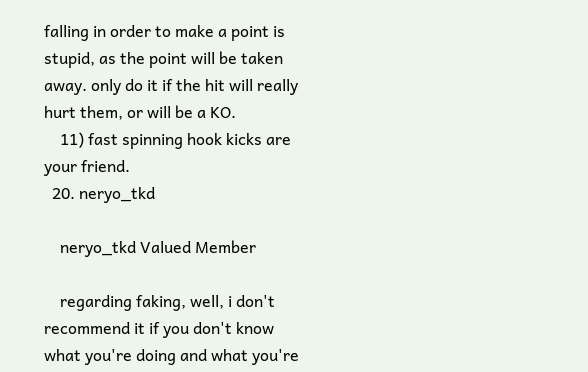falling in order to make a point is stupid, as the point will be taken away. only do it if the hit will really hurt them, or will be a KO.
    11) fast spinning hook kicks are your friend.
  20. neryo_tkd

    neryo_tkd Valued Member

    regarding faking, well, i don't recommend it if you don't know what you're doing and what you're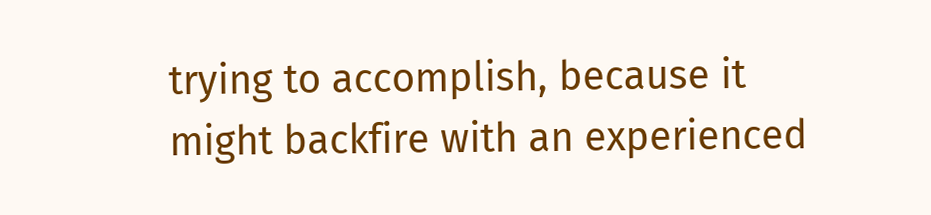trying to accomplish, because it might backfire with an experienced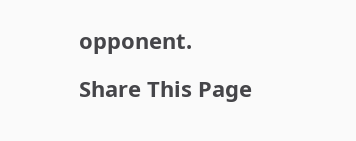opponent.

Share This Page